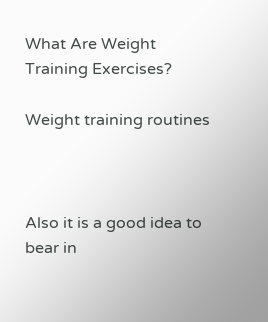What Are Weight Training Exercises?

Weight training routines



Also it is a good idea to bear in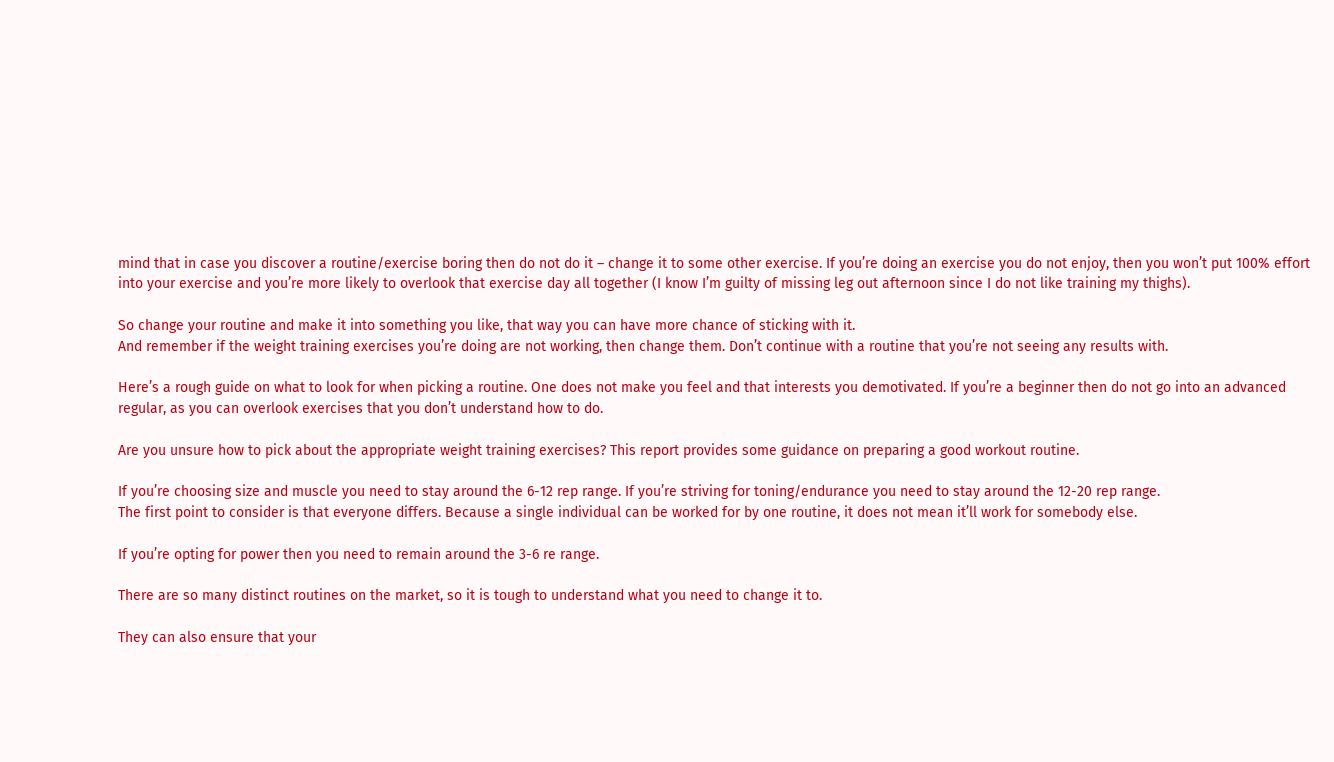mind that in case you discover a routine/exercise boring then do not do it – change it to some other exercise. If you’re doing an exercise you do not enjoy, then you won’t put 100% effort into your exercise and you’re more likely to overlook that exercise day all together (I know I’m guilty of missing leg out afternoon since I do not like training my thighs).

So change your routine and make it into something you like, that way you can have more chance of sticking with it.
And remember if the weight training exercises you’re doing are not working, then change them. Don’t continue with a routine that you’re not seeing any results with.

Here’s a rough guide on what to look for when picking a routine. One does not make you feel and that interests you demotivated. If you’re a beginner then do not go into an advanced regular, as you can overlook exercises that you don’t understand how to do.

Are you unsure how to pick about the appropriate weight training exercises? This report provides some guidance on preparing a good workout routine.

If you’re choosing size and muscle you need to stay around the 6-12 rep range. If you’re striving for toning/endurance you need to stay around the 12-20 rep range.
The first point to consider is that everyone differs. Because a single individual can be worked for by one routine, it does not mean it’ll work for somebody else.

If you’re opting for power then you need to remain around the 3-6 re range.

There are so many distinct routines on the market, so it is tough to understand what you need to change it to.

They can also ensure that your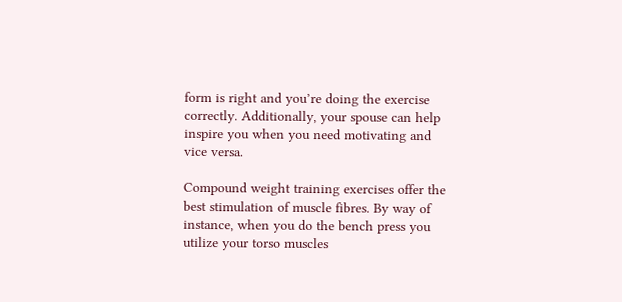form is right and you’re doing the exercise correctly. Additionally, your spouse can help inspire you when you need motivating and vice versa.

Compound weight training exercises offer the best stimulation of muscle fibres. By way of instance, when you do the bench press you utilize your torso muscles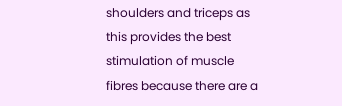shoulders and triceps as this provides the best stimulation of muscle fibres because there are a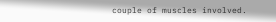couple of muscles involved.